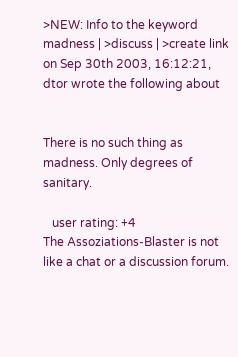>NEW: Info to the keyword madness | >discuss | >create link
on Sep 30th 2003, 16:12:21, dtor wrote the following about


There is no such thing as madness. Only degrees of sanitary.

   user rating: +4
The Assoziations-Blaster is not like a chat or a discussion forum.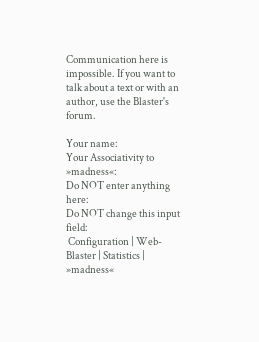Communication here is impossible. If you want to talk about a text or with an author, use the Blaster's forum.

Your name:
Your Associativity to »madness«:
Do NOT enter anything here:
Do NOT change this input field:
 Configuration | Web-Blaster | Statistics | »madness«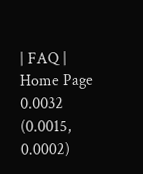| FAQ | Home Page
0.0032 (0.0015, 0.0002)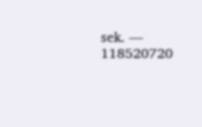sek. –– 118520720